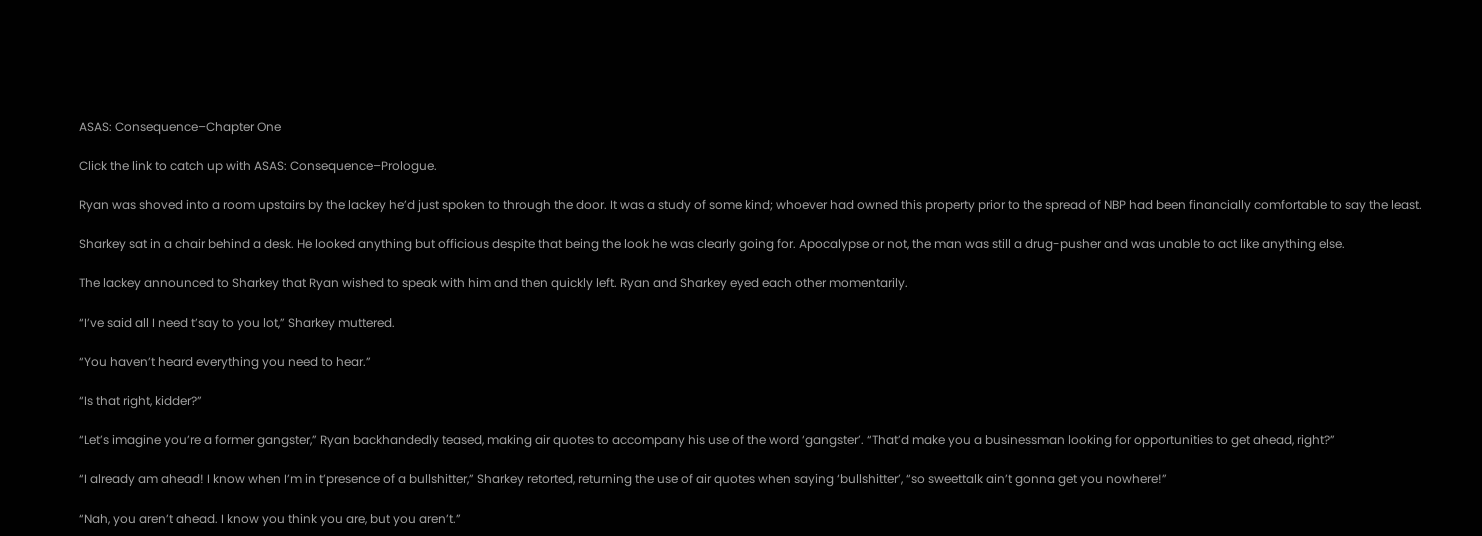ASAS: Consequence–Chapter One

Click the link to catch up with ASAS: Consequence–Prologue.

Ryan was shoved into a room upstairs by the lackey he’d just spoken to through the door. It was a study of some kind; whoever had owned this property prior to the spread of NBP had been financially comfortable to say the least.

Sharkey sat in a chair behind a desk. He looked anything but officious despite that being the look he was clearly going for. Apocalypse or not, the man was still a drug-pusher and was unable to act like anything else.

The lackey announced to Sharkey that Ryan wished to speak with him and then quickly left. Ryan and Sharkey eyed each other momentarily.

“I’ve said all I need t’say to you lot,” Sharkey muttered.

“You haven’t heard everything you need to hear.”

“Is that right, kidder?”

“Let’s imagine you’re a former gangster,” Ryan backhandedly teased, making air quotes to accompany his use of the word ‘gangster’. “That’d make you a businessman looking for opportunities to get ahead, right?”

“I already am ahead! I know when I’m in t’presence of a bullshitter,” Sharkey retorted, returning the use of air quotes when saying ‘bullshitter’, “so sweettalk ain’t gonna get you nowhere!”

“Nah, you aren’t ahead. I know you think you are, but you aren’t.”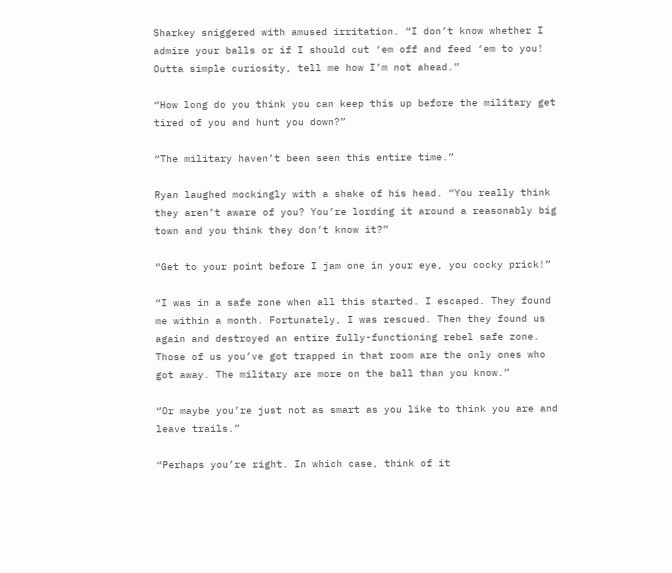Sharkey sniggered with amused irritation. “I don’t know whether I admire your balls or if I should cut ‘em off and feed ‘em to you! Outta simple curiosity, tell me how I’m not ahead.”

“How long do you think you can keep this up before the military get tired of you and hunt you down?”

“The military haven’t been seen this entire time.”

Ryan laughed mockingly with a shake of his head. “You really think they aren’t aware of you? You’re lording it around a reasonably big town and you think they don’t know it?”

“Get to your point before I jam one in your eye, you cocky prick!”

“I was in a safe zone when all this started. I escaped. They found me within a month. Fortunately, I was rescued. Then they found us again and destroyed an entire fully-functioning rebel safe zone. Those of us you’ve got trapped in that room are the only ones who got away. The military are more on the ball than you know.”

“Or maybe you’re just not as smart as you like to think you are and leave trails.”

“Perhaps you’re right. In which case, think of it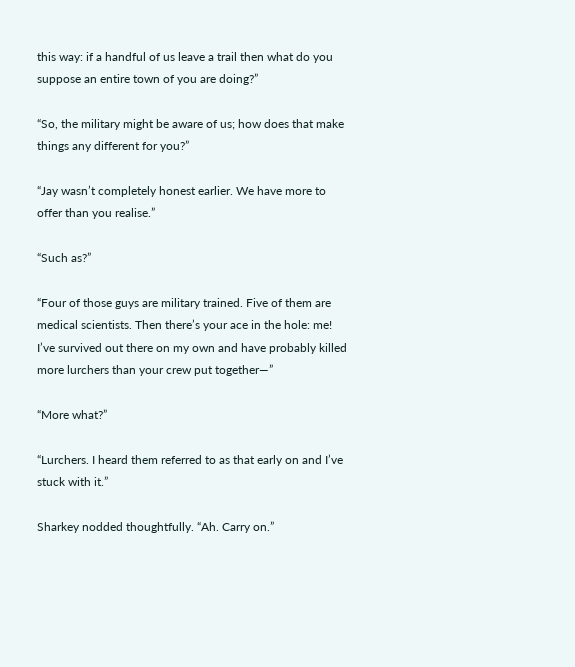this way: if a handful of us leave a trail then what do you suppose an entire town of you are doing?”

“So, the military might be aware of us; how does that make things any different for you?”

“Jay wasn’t completely honest earlier. We have more to offer than you realise.”

“Such as?”

“Four of those guys are military trained. Five of them are medical scientists. Then there’s your ace in the hole: me! I’ve survived out there on my own and have probably killed more lurchers than your crew put together—”

“More what?”

“Lurchers. I heard them referred to as that early on and I’ve stuck with it.”

Sharkey nodded thoughtfully. “Ah. Carry on.”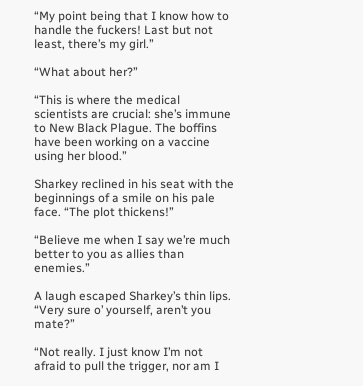“My point being that I know how to handle the fuckers! Last but not least, there’s my girl.”

“What about her?”

“This is where the medical scientists are crucial: she’s immune to New Black Plague. The boffins have been working on a vaccine using her blood.”

Sharkey reclined in his seat with the beginnings of a smile on his pale face. “The plot thickens!”

“Believe me when I say we’re much better to you as allies than enemies.”

A laugh escaped Sharkey’s thin lips. “Very sure o’ yourself, aren’t you mate?”

“Not really. I just know I’m not afraid to pull the trigger, nor am I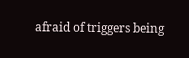afraid of triggers being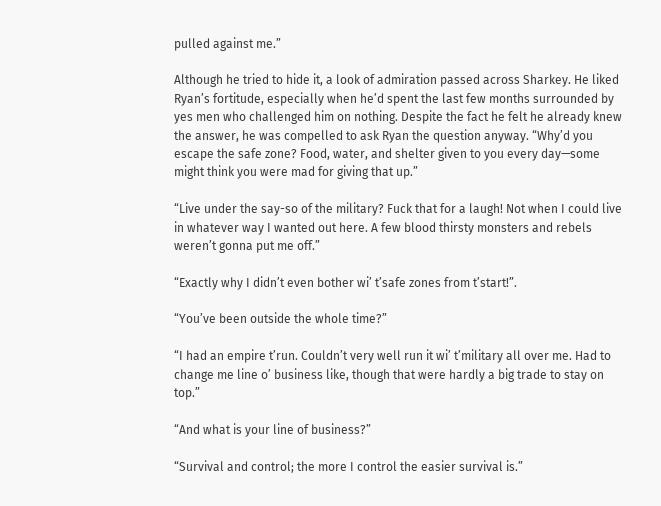pulled against me.”

Although he tried to hide it, a look of admiration passed across Sharkey. He liked Ryan’s fortitude, especially when he’d spent the last few months surrounded by yes men who challenged him on nothing. Despite the fact he felt he already knew the answer, he was compelled to ask Ryan the question anyway. “Why’d you escape the safe zone? Food, water, and shelter given to you every day—some might think you were mad for giving that up.”

“Live under the say-so of the military? Fuck that for a laugh! Not when I could live in whatever way I wanted out here. A few blood thirsty monsters and rebels weren’t gonna put me off.”

“Exactly why I didn’t even bother wi’ t’safe zones from t’start!”.

“You’ve been outside the whole time?”

“I had an empire t’run. Couldn’t very well run it wi’ t’military all over me. Had to change me line o’ business like, though that were hardly a big trade to stay on top.”

“And what is your line of business?”

“Survival and control; the more I control the easier survival is.”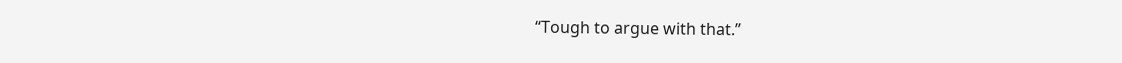“Tough to argue with that.”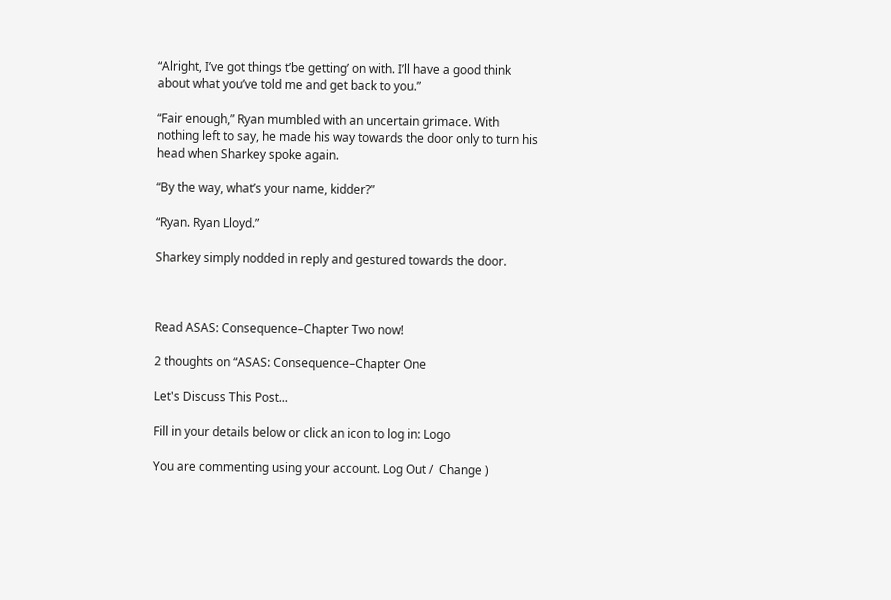“Alright, I’ve got things t’be getting’ on with. I’ll have a good think about what you’ve told me and get back to you.”

“Fair enough,” Ryan mumbled with an uncertain grimace. With nothing left to say, he made his way towards the door only to turn his head when Sharkey spoke again.

“By the way, what’s your name, kidder?”

“Ryan. Ryan Lloyd.”

Sharkey simply nodded in reply and gestured towards the door.



Read ASAS: Consequence–Chapter Two now!

2 thoughts on “ASAS: Consequence–Chapter One

Let's Discuss This Post...

Fill in your details below or click an icon to log in: Logo

You are commenting using your account. Log Out /  Change )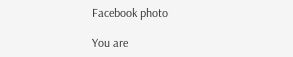Facebook photo

You are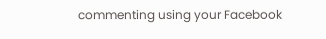commenting using your Facebook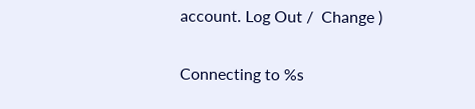account. Log Out /  Change )

Connecting to %s